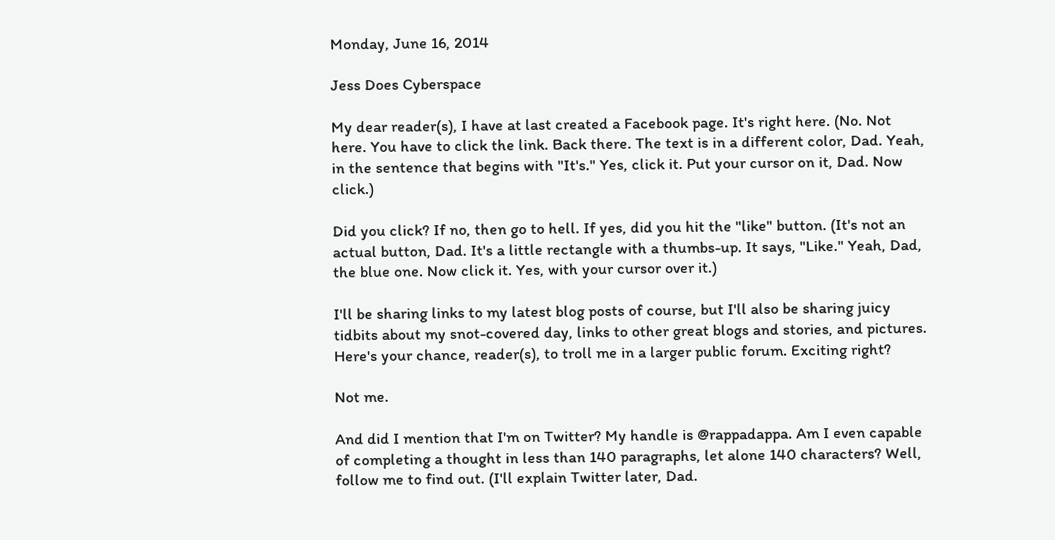Monday, June 16, 2014

Jess Does Cyberspace

My dear reader(s), I have at last created a Facebook page. It's right here. (No. Not here. You have to click the link. Back there. The text is in a different color, Dad. Yeah, in the sentence that begins with "It's." Yes, click it. Put your cursor on it, Dad. Now click.)

Did you click? If no, then go to hell. If yes, did you hit the "like" button. (It's not an actual button, Dad. It's a little rectangle with a thumbs-up. It says, "Like." Yeah, Dad, the blue one. Now click it. Yes, with your cursor over it.)

I'll be sharing links to my latest blog posts of course, but I'll also be sharing juicy tidbits about my snot-covered day, links to other great blogs and stories, and pictures. Here's your chance, reader(s), to troll me in a larger public forum. Exciting right?

Not me.

And did I mention that I'm on Twitter? My handle is @rappadappa. Am I even capable of completing a thought in less than 140 paragraphs, let alone 140 characters? Well, follow me to find out. (I'll explain Twitter later, Dad.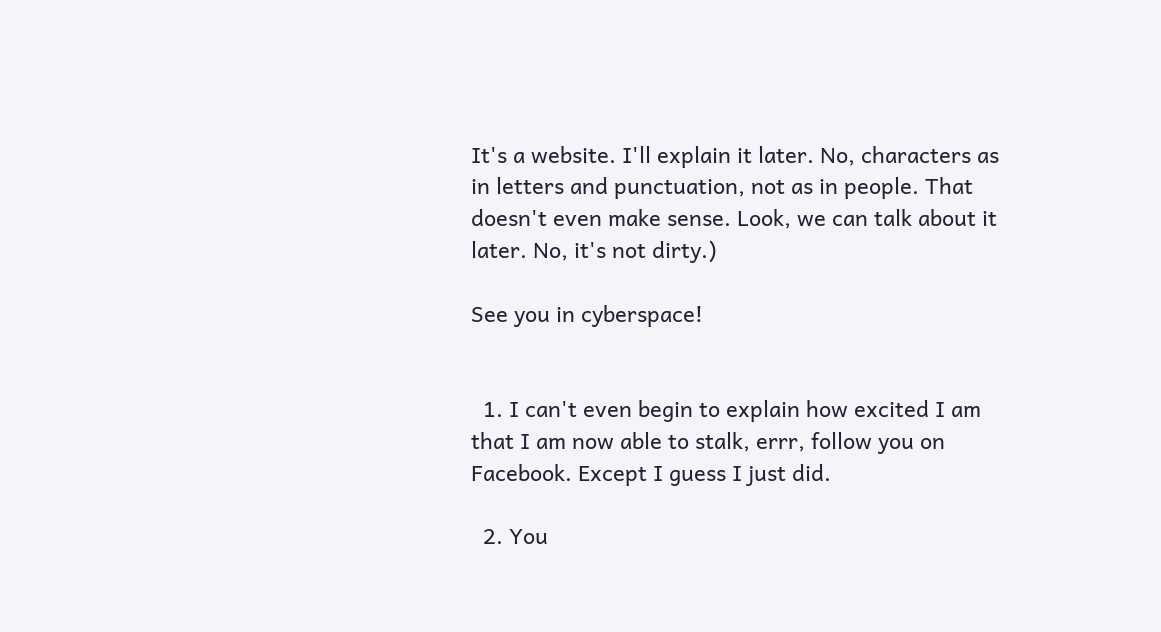It's a website. I'll explain it later. No, characters as in letters and punctuation, not as in people. That doesn't even make sense. Look, we can talk about it later. No, it's not dirty.)

See you in cyberspace!


  1. I can't even begin to explain how excited I am that I am now able to stalk, errr, follow you on Facebook. Except I guess I just did.

  2. You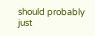should probably just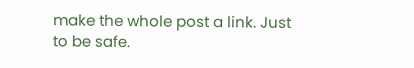make the whole post a link. Just to be safe.